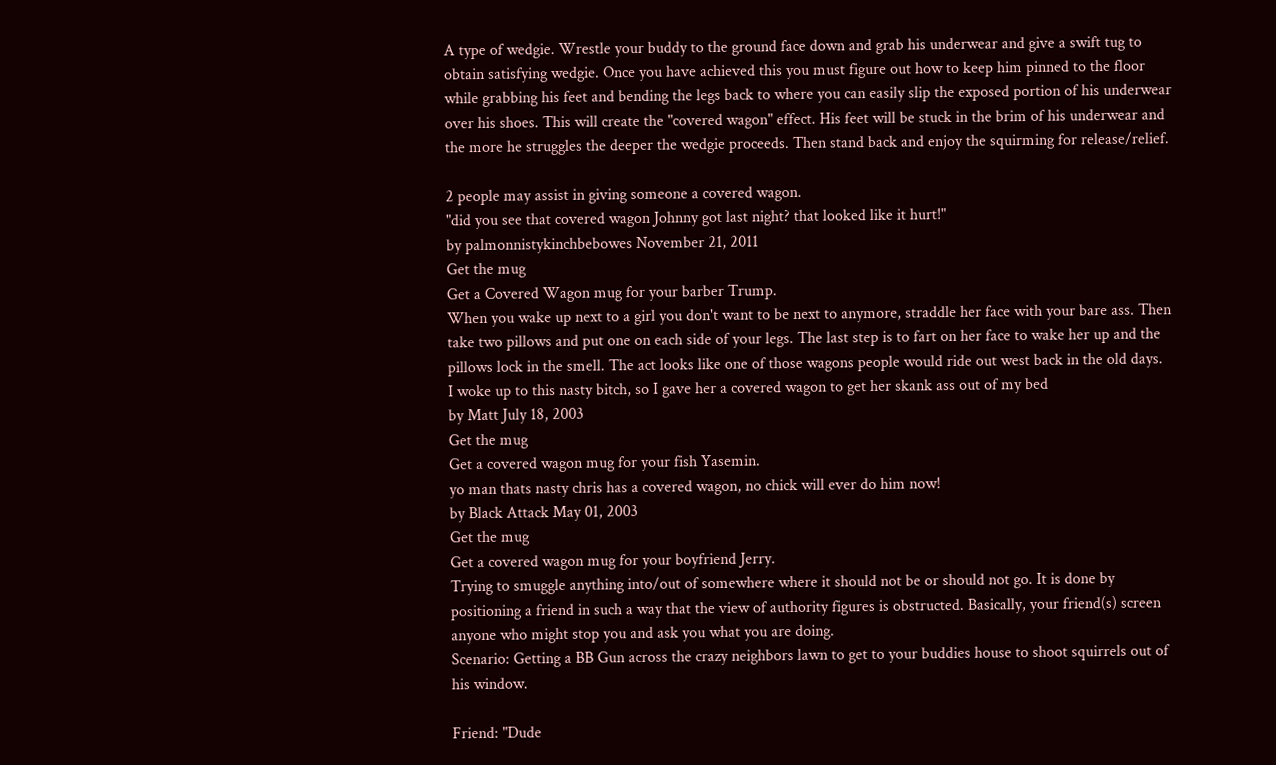A type of wedgie. Wrestle your buddy to the ground face down and grab his underwear and give a swift tug to obtain satisfying wedgie. Once you have achieved this you must figure out how to keep him pinned to the floor while grabbing his feet and bending the legs back to where you can easily slip the exposed portion of his underwear over his shoes. This will create the "covered wagon" effect. His feet will be stuck in the brim of his underwear and the more he struggles the deeper the wedgie proceeds. Then stand back and enjoy the squirming for release/relief.

2 people may assist in giving someone a covered wagon.
"did you see that covered wagon Johnny got last night? that looked like it hurt!"
by palmonnistykinchbebowes November 21, 2011
Get the mug
Get a Covered Wagon mug for your barber Trump.
When you wake up next to a girl you don't want to be next to anymore, straddle her face with your bare ass. Then take two pillows and put one on each side of your legs. The last step is to fart on her face to wake her up and the pillows lock in the smell. The act looks like one of those wagons people would ride out west back in the old days.
I woke up to this nasty bitch, so I gave her a covered wagon to get her skank ass out of my bed
by Matt July 18, 2003
Get the mug
Get a covered wagon mug for your fish Yasemin.
yo man thats nasty chris has a covered wagon, no chick will ever do him now!
by Black Attack May 01, 2003
Get the mug
Get a covered wagon mug for your boyfriend Jerry.
Trying to smuggle anything into/out of somewhere where it should not be or should not go. It is done by positioning a friend in such a way that the view of authority figures is obstructed. Basically, your friend(s) screen anyone who might stop you and ask you what you are doing.
Scenario: Getting a BB Gun across the crazy neighbors lawn to get to your buddies house to shoot squirrels out of his window.

Friend: "Dude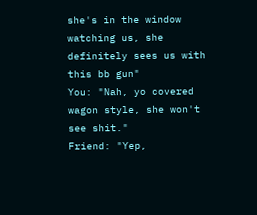she's in the window watching us, she definitely sees us with this bb gun"
You: "Nah, yo covered wagon style, she won't see shit."
Friend: "Yep,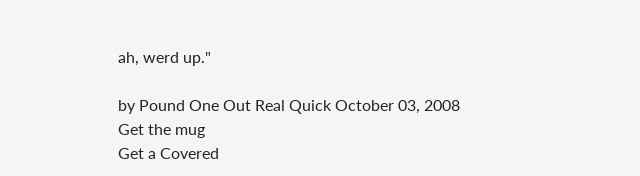ah, werd up."

by Pound One Out Real Quick October 03, 2008
Get the mug
Get a Covered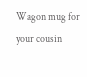Wagon mug for your cousin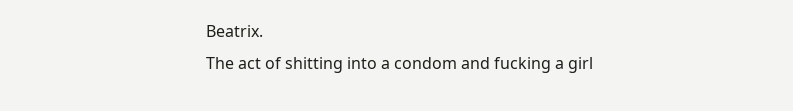Beatrix.
The act of shitting into a condom and fucking a girl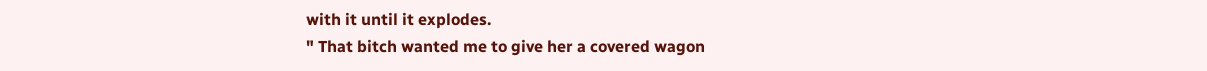with it until it explodes.
" That bitch wanted me to give her a covered wagon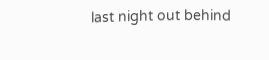last night out behind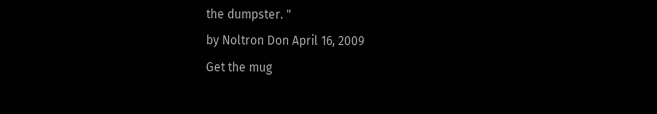the dumpster. "
by Noltron Don April 16, 2009
Get the mug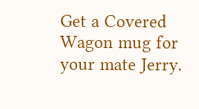Get a Covered Wagon mug for your mate Jerry.